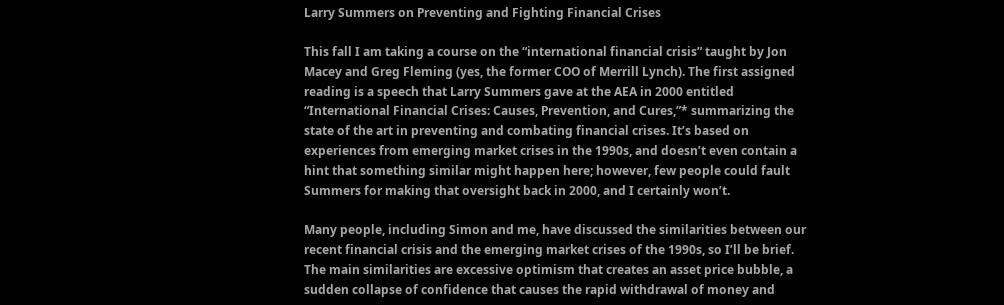Larry Summers on Preventing and Fighting Financial Crises

This fall I am taking a course on the “international financial crisis” taught by Jon Macey and Greg Fleming (yes, the former COO of Merrill Lynch). The first assigned reading is a speech that Larry Summers gave at the AEA in 2000 entitled “International Financial Crises: Causes, Prevention, and Cures,”* summarizing the state of the art in preventing and combating financial crises. It’s based on experiences from emerging market crises in the 1990s, and doesn’t even contain a hint that something similar might happen here; however, few people could fault Summers for making that oversight back in 2000, and I certainly won’t.

Many people, including Simon and me, have discussed the similarities between our recent financial crisis and the emerging market crises of the 1990s, so I’ll be brief. The main similarities are excessive optimism that creates an asset price bubble, a sudden collapse of confidence that causes the rapid withdrawal of money and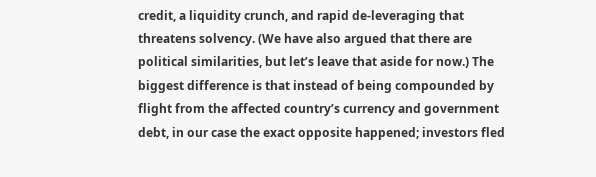credit, a liquidity crunch, and rapid de-leveraging that threatens solvency. (We have also argued that there are political similarities, but let’s leave that aside for now.) The biggest difference is that instead of being compounded by flight from the affected country’s currency and government debt, in our case the exact opposite happened; investors fled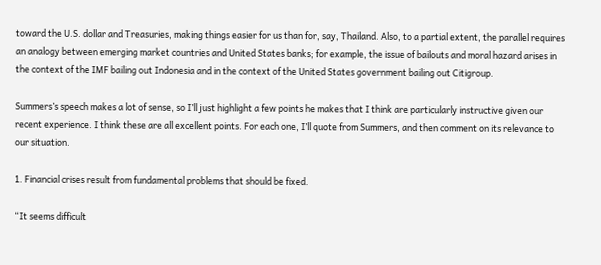toward the U.S. dollar and Treasuries, making things easier for us than for, say, Thailand. Also, to a partial extent, the parallel requires an analogy between emerging market countries and United States banks; for example, the issue of bailouts and moral hazard arises in the context of the IMF bailing out Indonesia and in the context of the United States government bailing out Citigroup.

Summers’s speech makes a lot of sense, so I’ll just highlight a few points he makes that I think are particularly instructive given our recent experience. I think these are all excellent points. For each one, I’ll quote from Summers, and then comment on its relevance to our situation.

1. Financial crises result from fundamental problems that should be fixed.

“It seems difficult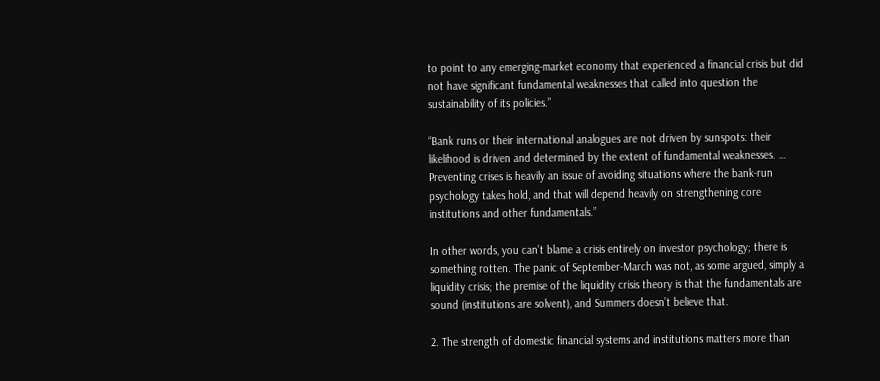to point to any emerging-market economy that experienced a financial crisis but did not have significant fundamental weaknesses that called into question the sustainability of its policies.”

“Bank runs or their international analogues are not driven by sunspots: their likelihood is driven and determined by the extent of fundamental weaknesses. … Preventing crises is heavily an issue of avoiding situations where the bank-run psychology takes hold, and that will depend heavily on strengthening core institutions and other fundamentals.”

In other words, you can’t blame a crisis entirely on investor psychology; there is something rotten. The panic of September-March was not, as some argued, simply a liquidity crisis; the premise of the liquidity crisis theory is that the fundamentals are sound (institutions are solvent), and Summers doesn’t believe that.

2. The strength of domestic financial systems and institutions matters more than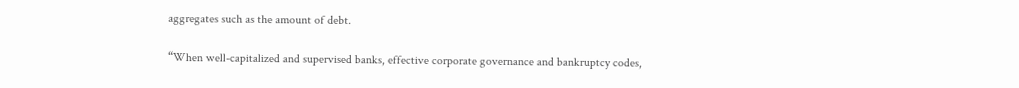aggregates such as the amount of debt.

“When well-capitalized and supervised banks, effective corporate governance and bankruptcy codes,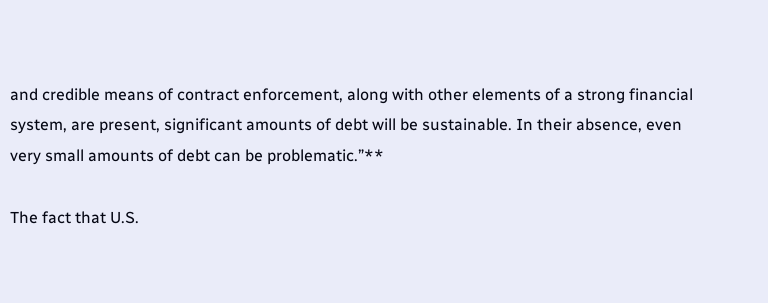and credible means of contract enforcement, along with other elements of a strong financial system, are present, significant amounts of debt will be sustainable. In their absence, even very small amounts of debt can be problematic.”**

The fact that U.S.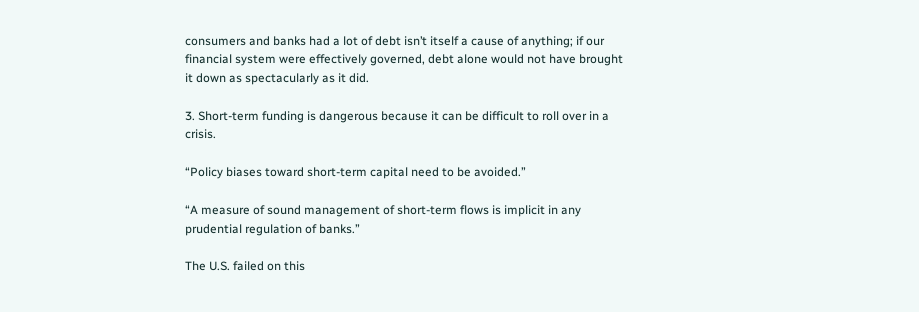consumers and banks had a lot of debt isn’t itself a cause of anything; if our financial system were effectively governed, debt alone would not have brought it down as spectacularly as it did.

3. Short-term funding is dangerous because it can be difficult to roll over in a crisis.

“Policy biases toward short-term capital need to be avoided.”

“A measure of sound management of short-term flows is implicit in any prudential regulation of banks.”

The U.S. failed on this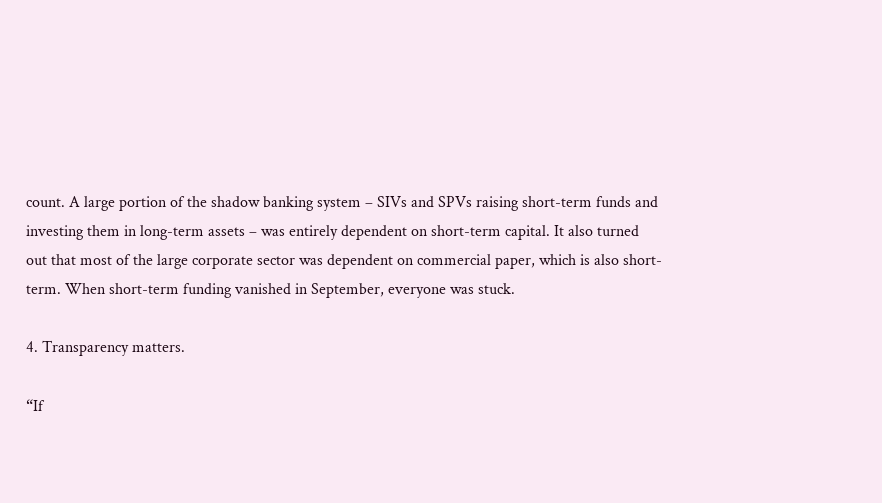count. A large portion of the shadow banking system – SIVs and SPVs raising short-term funds and investing them in long-term assets – was entirely dependent on short-term capital. It also turned out that most of the large corporate sector was dependent on commercial paper, which is also short-term. When short-term funding vanished in September, everyone was stuck.

4. Transparency matters.

“If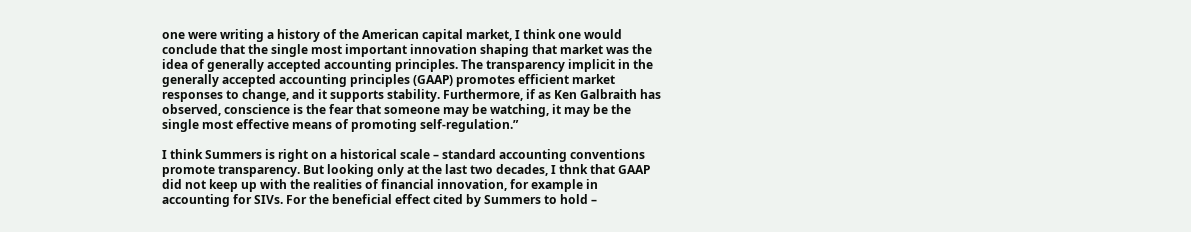one were writing a history of the American capital market, I think one would conclude that the single most important innovation shaping that market was the idea of generally accepted accounting principles. The transparency implicit in the generally accepted accounting principles (GAAP) promotes efficient market responses to change, and it supports stability. Furthermore, if as Ken Galbraith has observed, conscience is the fear that someone may be watching, it may be the single most effective means of promoting self-regulation.”

I think Summers is right on a historical scale – standard accounting conventions promote transparency. But looking only at the last two decades, I thnk that GAAP did not keep up with the realities of financial innovation, for example in accounting for SIVs. For the beneficial effect cited by Summers to hold –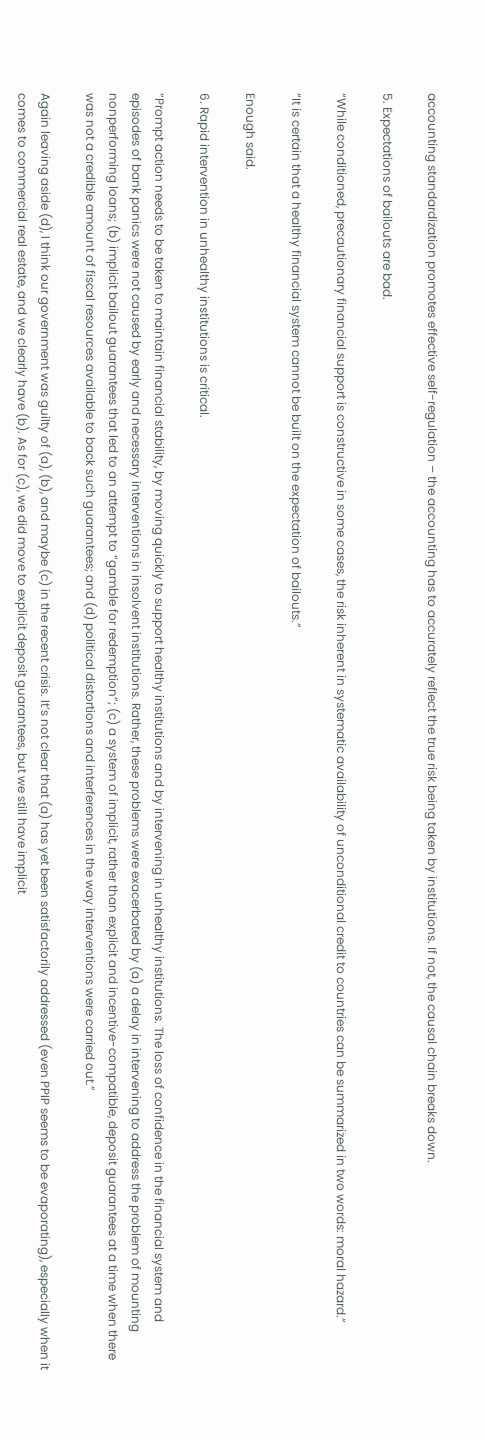accounting standardization promotes effective self-regulation – the accounting has to accurately reflect the true risk being taken by institutions. If not, the causal chain breaks down.

5. Expectations of bailouts are bad.

“While conditioned, precautionary financial support is constructive in some cases, the risk inherent in systematic availability of unconditional credit to countries can be summarized in two words: moral hazard.”

“It is certain that a healthy financial system cannot be built on the expectation of bailouts.”

Enough said.

6. Rapid intervention in unhealthy institutions is critical.

“Prompt action needs to be taken to maintain financial stability, by moving quickly to support healthy institutions and by intervening in unhealthy institutions. The loss of confidence in the financial system and episodes of bank panics were not caused by early and necessary interventions in insolvent institutions. Rather, these problems were exacerbated by (a) a delay in intervening to address the problem of mounting nonperforming loans; (b) implicit bailout guarantees that led to an attempt to “gamble for redemption”; (c) a system of implicit, rather than explicit and incentive-compatible, deposit guarantees at a time when there was not a credible amount of fiscal resources available to back such guarantees; and (d) political distortions and interferences in the way interventions were carried out.”

Again leaving aside (d), I think our government was guilty of (a), (b), and maybe (c) in the recent crisis. It’s not clear that (a) has yet been satisfactorily addressed (even PPIP seems to be evaporating), especially when it comes to commercial real estate, and we clearly have (b). As for (c), we did move to explicit deposit guarantees, but we still have implicit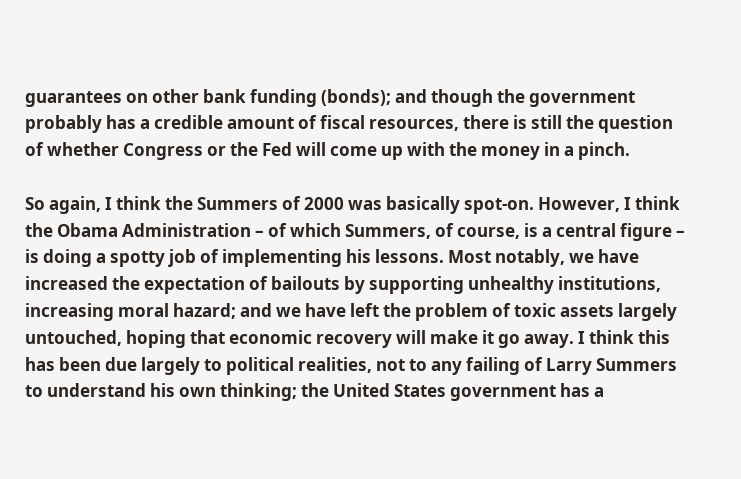guarantees on other bank funding (bonds); and though the government probably has a credible amount of fiscal resources, there is still the question of whether Congress or the Fed will come up with the money in a pinch.

So again, I think the Summers of 2000 was basically spot-on. However, I think the Obama Administration – of which Summers, of course, is a central figure – is doing a spotty job of implementing his lessons. Most notably, we have increased the expectation of bailouts by supporting unhealthy institutions, increasing moral hazard; and we have left the problem of toxic assets largely untouched, hoping that economic recovery will make it go away. I think this has been due largely to political realities, not to any failing of Larry Summers to understand his own thinking; the United States government has a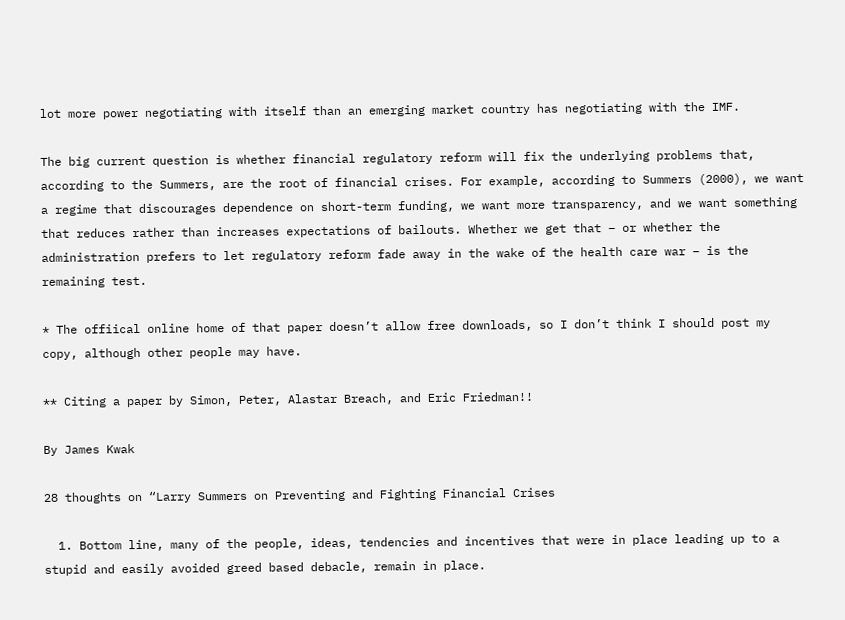lot more power negotiating with itself than an emerging market country has negotiating with the IMF.

The big current question is whether financial regulatory reform will fix the underlying problems that, according to the Summers, are the root of financial crises. For example, according to Summers (2000), we want a regime that discourages dependence on short-term funding, we want more transparency, and we want something that reduces rather than increases expectations of bailouts. Whether we get that – or whether the administration prefers to let regulatory reform fade away in the wake of the health care war – is the remaining test.

* The offiical online home of that paper doesn’t allow free downloads, so I don’t think I should post my copy, although other people may have.

** Citing a paper by Simon, Peter, Alastar Breach, and Eric Friedman!!

By James Kwak

28 thoughts on “Larry Summers on Preventing and Fighting Financial Crises

  1. Bottom line, many of the people, ideas, tendencies and incentives that were in place leading up to a stupid and easily avoided greed based debacle, remain in place.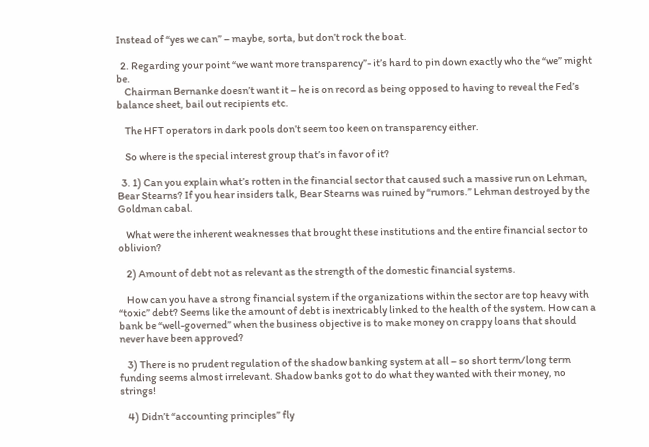Instead of “yes we can” – maybe, sorta, but don’t rock the boat.

  2. Regarding your point “we want more transparency”- it’s hard to pin down exactly who the “we” might be.
    Chairman Bernanke doesn’t want it – he is on record as being opposed to having to reveal the Fed’s balance sheet, bail out recipients etc.

    The HFT operators in dark pools don’t seem too keen on transparency either.

    So where is the special interest group that’s in favor of it?

  3. 1) Can you explain what’s rotten in the financial sector that caused such a massive run on Lehman, Bear Stearns? If you hear insiders talk, Bear Stearns was ruined by “rumors.” Lehman destroyed by the Goldman cabal.

    What were the inherent weaknesses that brought these institutions and the entire financial sector to oblivion?

    2) Amount of debt not as relevant as the strength of the domestic financial systems.

    How can you have a strong financial system if the organizations within the sector are top heavy with “toxic” debt? Seems like the amount of debt is inextricably linked to the health of the system. How can a bank be “well-governed” when the business objective is to make money on crappy loans that should never have been approved?

    3) There is no prudent regulation of the shadow banking system at all – so short term/long term funding seems almost irrelevant. Shadow banks got to do what they wanted with their money, no strings!

    4) Didn’t “accounting principles” fly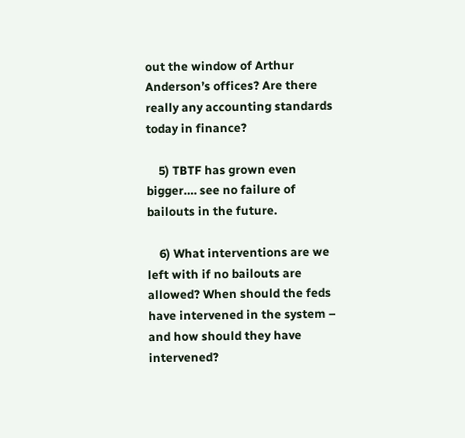out the window of Arthur Anderson’s offices? Are there really any accounting standards today in finance?

    5) TBTF has grown even bigger…. see no failure of bailouts in the future.

    6) What interventions are we left with if no bailouts are allowed? When should the feds have intervened in the system – and how should they have intervened?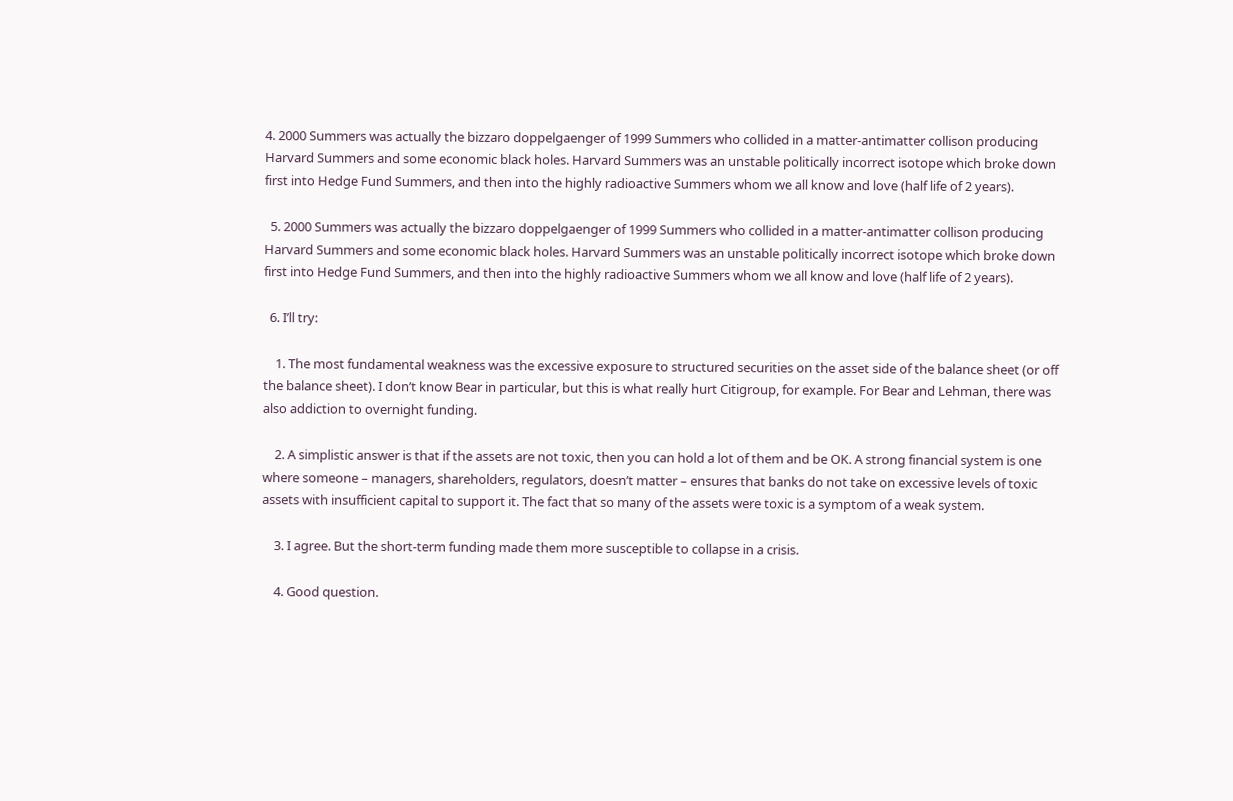4. 2000 Summers was actually the bizzaro doppelgaenger of 1999 Summers who collided in a matter-antimatter collison producing Harvard Summers and some economic black holes. Harvard Summers was an unstable politically incorrect isotope which broke down first into Hedge Fund Summers, and then into the highly radioactive Summers whom we all know and love (half life of 2 years).

  5. 2000 Summers was actually the bizzaro doppelgaenger of 1999 Summers who collided in a matter-antimatter collison producing Harvard Summers and some economic black holes. Harvard Summers was an unstable politically incorrect isotope which broke down first into Hedge Fund Summers, and then into the highly radioactive Summers whom we all know and love (half life of 2 years).

  6. I’ll try:

    1. The most fundamental weakness was the excessive exposure to structured securities on the asset side of the balance sheet (or off the balance sheet). I don’t know Bear in particular, but this is what really hurt Citigroup, for example. For Bear and Lehman, there was also addiction to overnight funding.

    2. A simplistic answer is that if the assets are not toxic, then you can hold a lot of them and be OK. A strong financial system is one where someone – managers, shareholders, regulators, doesn’t matter – ensures that banks do not take on excessive levels of toxic assets with insufficient capital to support it. The fact that so many of the assets were toxic is a symptom of a weak system.

    3. I agree. But the short-term funding made them more susceptible to collapse in a crisis.

    4. Good question.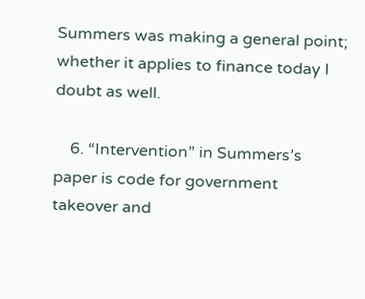Summers was making a general point; whether it applies to finance today I doubt as well.

    6. “Intervention” in Summers’s paper is code for government takeover and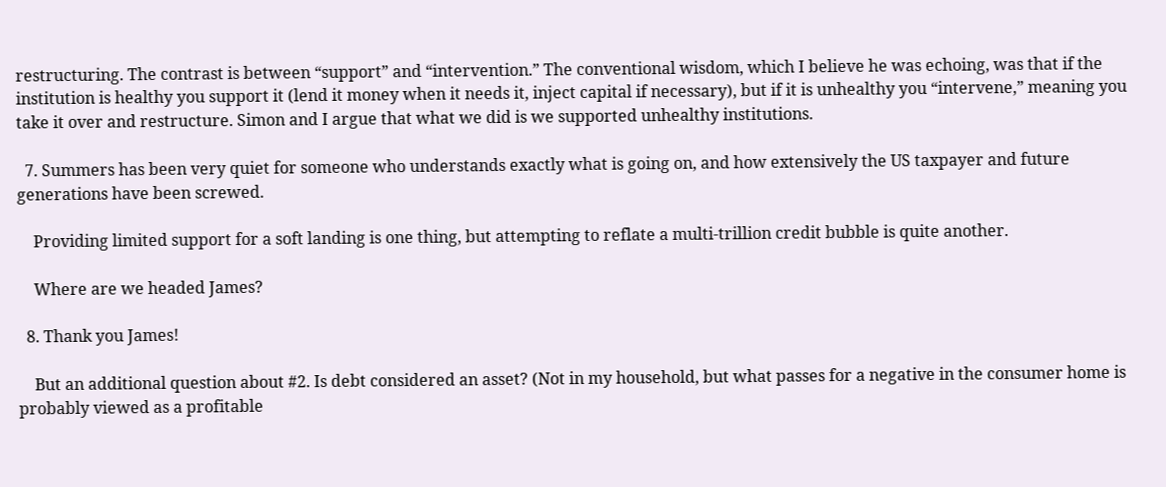restructuring. The contrast is between “support” and “intervention.” The conventional wisdom, which I believe he was echoing, was that if the institution is healthy you support it (lend it money when it needs it, inject capital if necessary), but if it is unhealthy you “intervene,” meaning you take it over and restructure. Simon and I argue that what we did is we supported unhealthy institutions.

  7. Summers has been very quiet for someone who understands exactly what is going on, and how extensively the US taxpayer and future generations have been screwed.

    Providing limited support for a soft landing is one thing, but attempting to reflate a multi-trillion credit bubble is quite another.

    Where are we headed James?

  8. Thank you James!

    But an additional question about #2. Is debt considered an asset? (Not in my household, but what passes for a negative in the consumer home is probably viewed as a profitable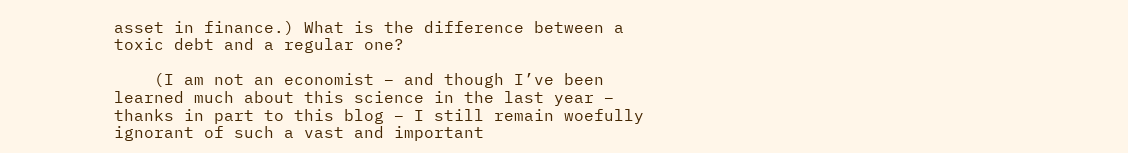asset in finance.) What is the difference between a toxic debt and a regular one?

    (I am not an economist – and though I’ve been learned much about this science in the last year – thanks in part to this blog – I still remain woefully ignorant of such a vast and important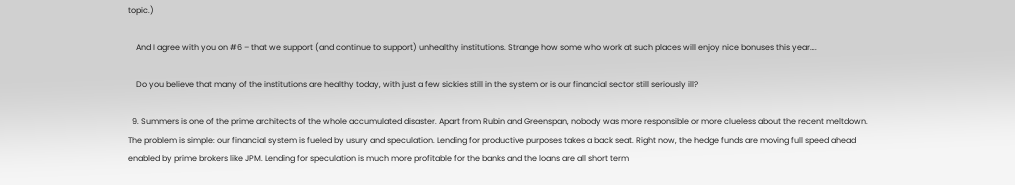topic.)

    And I agree with you on #6 – that we support (and continue to support) unhealthy institutions. Strange how some who work at such places will enjoy nice bonuses this year….

    Do you believe that many of the institutions are healthy today, with just a few sickies still in the system or is our financial sector still seriously ill?

  9. Summers is one of the prime architects of the whole accumulated disaster. Apart from Rubin and Greenspan, nobody was more responsible or more clueless about the recent meltdown. The problem is simple: our financial system is fueled by usury and speculation. Lending for productive purposes takes a back seat. Right now, the hedge funds are moving full speed ahead enabled by prime brokers like JPM. Lending for speculation is much more profitable for the banks and the loans are all short term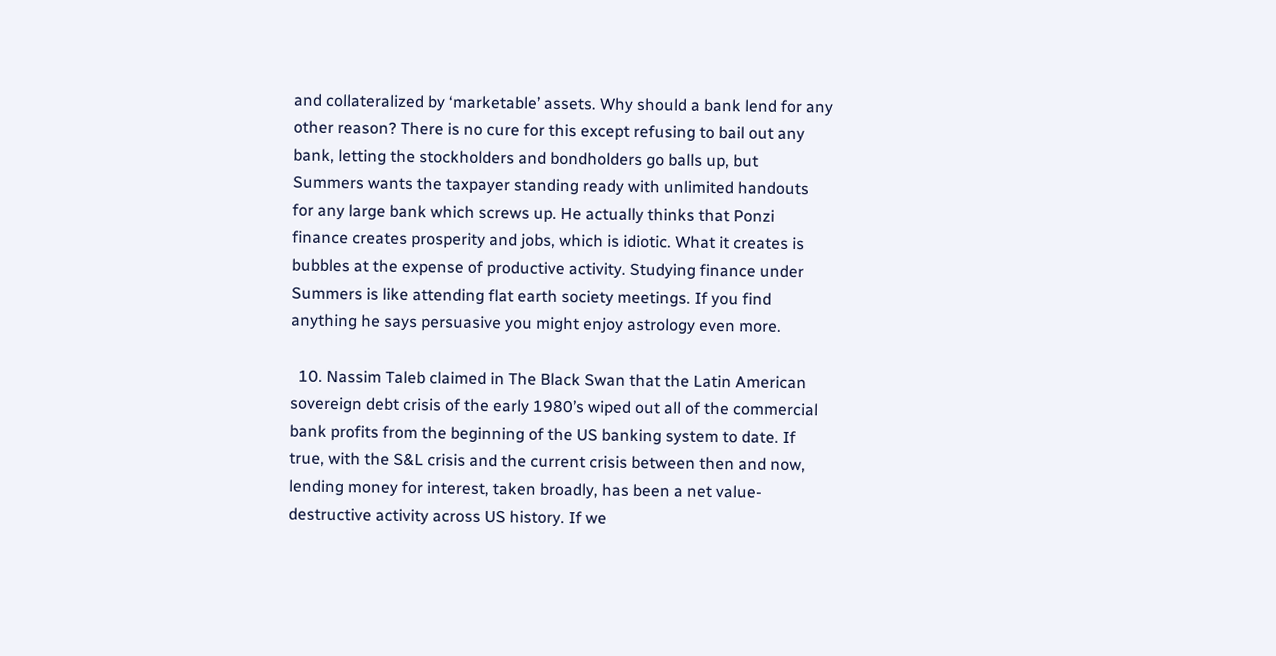and collateralized by ‘marketable’ assets. Why should a bank lend for any other reason? There is no cure for this except refusing to bail out any bank, letting the stockholders and bondholders go balls up, but Summers wants the taxpayer standing ready with unlimited handouts for any large bank which screws up. He actually thinks that Ponzi finance creates prosperity and jobs, which is idiotic. What it creates is bubbles at the expense of productive activity. Studying finance under Summers is like attending flat earth society meetings. If you find anything he says persuasive you might enjoy astrology even more.

  10. Nassim Taleb claimed in The Black Swan that the Latin American sovereign debt crisis of the early 1980’s wiped out all of the commercial bank profits from the beginning of the US banking system to date. If true, with the S&L crisis and the current crisis between then and now, lending money for interest, taken broadly, has been a net value-destructive activity across US history. If we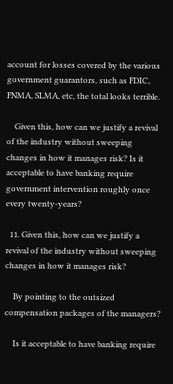account for losses covered by the various government guarantors, such as FDIC, FNMA, SLMA, etc, the total looks terrible.

    Given this, how can we justify a revival of the industry without sweeping changes in how it manages risk? Is it acceptable to have banking require government intervention roughly once every twenty-years?

  11. Given this, how can we justify a revival of the industry without sweeping changes in how it manages risk?

    By pointing to the outsized compensation packages of the managers?

    Is it acceptable to have banking require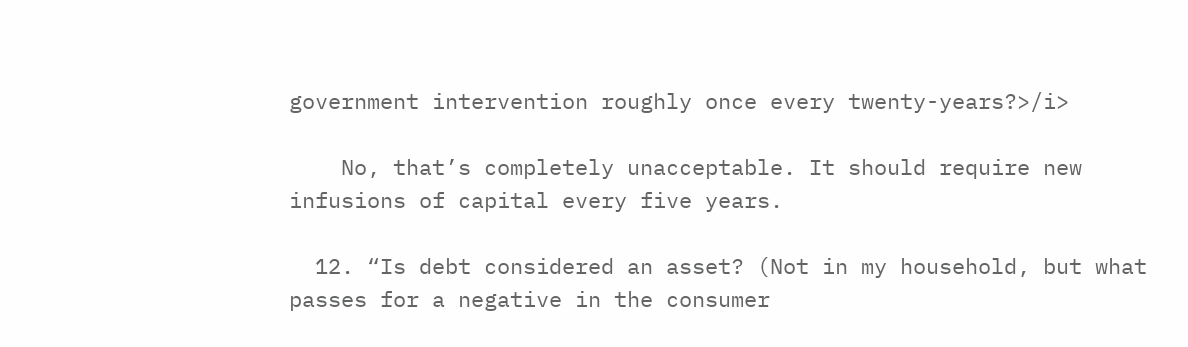government intervention roughly once every twenty-years?>/i>

    No, that’s completely unacceptable. It should require new infusions of capital every five years.

  12. “Is debt considered an asset? (Not in my household, but what passes for a negative in the consumer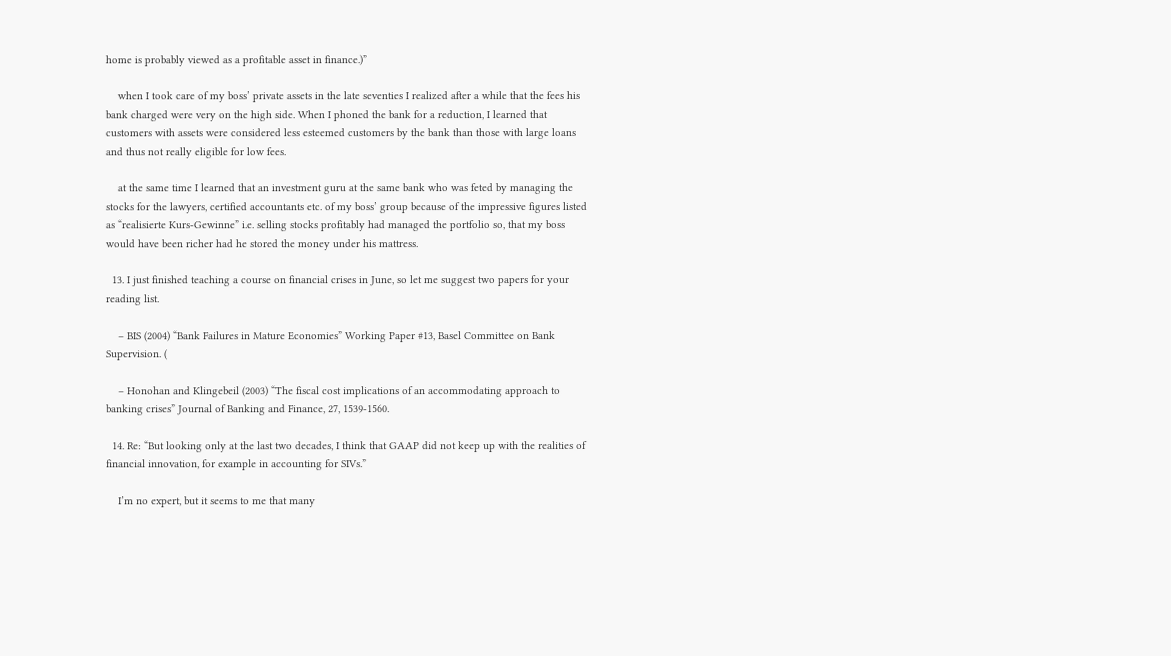home is probably viewed as a profitable asset in finance.)”

    when I took care of my boss’ private assets in the late seventies I realized after a while that the fees his bank charged were very on the high side. When I phoned the bank for a reduction, I learned that customers with assets were considered less esteemed customers by the bank than those with large loans and thus not really eligible for low fees.

    at the same time I learned that an investment guru at the same bank who was feted by managing the stocks for the lawyers, certified accountants etc. of my boss’ group because of the impressive figures listed as “realisierte Kurs-Gewinne” i.e. selling stocks profitably had managed the portfolio so, that my boss would have been richer had he stored the money under his mattress.

  13. I just finished teaching a course on financial crises in June, so let me suggest two papers for your reading list.

    – BIS (2004) “Bank Failures in Mature Economies” Working Paper #13, Basel Committee on Bank Supervision. (

    – Honohan and Klingebeil (2003) “The fiscal cost implications of an accommodating approach to banking crises” Journal of Banking and Finance, 27, 1539-1560.

  14. Re: “But looking only at the last two decades, I think that GAAP did not keep up with the realities of financial innovation, for example in accounting for SIVs.”

    I’m no expert, but it seems to me that many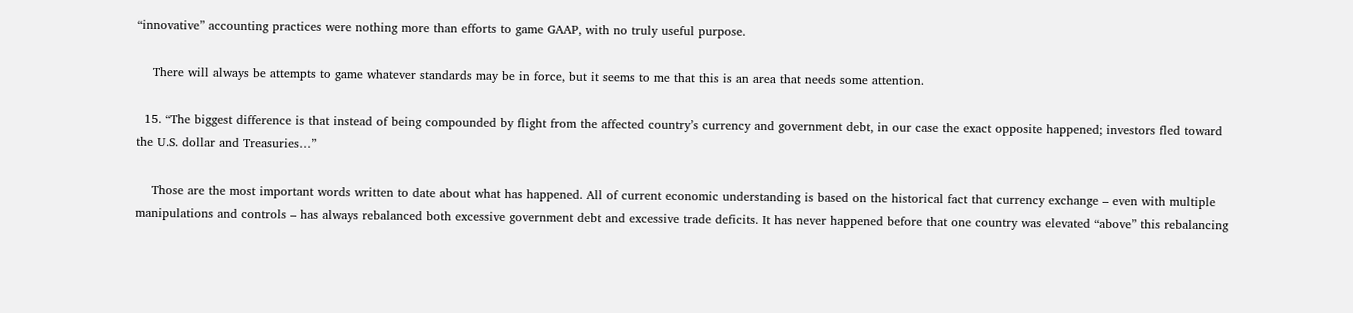“innovative” accounting practices were nothing more than efforts to game GAAP, with no truly useful purpose.

    There will always be attempts to game whatever standards may be in force, but it seems to me that this is an area that needs some attention.

  15. “The biggest difference is that instead of being compounded by flight from the affected country’s currency and government debt, in our case the exact opposite happened; investors fled toward the U.S. dollar and Treasuries…”

    Those are the most important words written to date about what has happened. All of current economic understanding is based on the historical fact that currency exchange – even with multiple manipulations and controls – has always rebalanced both excessive government debt and excessive trade deficits. It has never happened before that one country was elevated “above” this rebalancing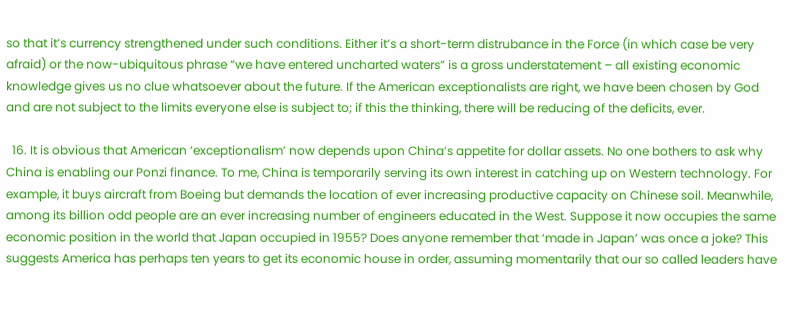so that it’s currency strengthened under such conditions. Either it’s a short-term distrubance in the Force (in which case be very afraid) or the now-ubiquitous phrase “we have entered uncharted waters” is a gross understatement – all existing economic knowledge gives us no clue whatsoever about the future. If the American exceptionalists are right, we have been chosen by God and are not subject to the limits everyone else is subject to; if this the thinking, there will be reducing of the deficits, ever.

  16. It is obvious that American ‘exceptionalism’ now depends upon China’s appetite for dollar assets. No one bothers to ask why China is enabling our Ponzi finance. To me, China is temporarily serving its own interest in catching up on Western technology. For example, it buys aircraft from Boeing but demands the location of ever increasing productive capacity on Chinese soil. Meanwhile, among its billion odd people are an ever increasing number of engineers educated in the West. Suppose it now occupies the same economic position in the world that Japan occupied in 1955? Does anyone remember that ‘made in Japan’ was once a joke? This suggests America has perhaps ten years to get its economic house in order, assuming momentarily that our so called leaders have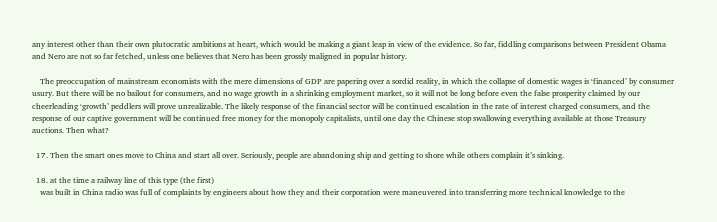any interest other than their own plutocratic ambitions at heart, which would be making a giant leap in view of the evidence. So far, fiddling comparisons between President Obama and Nero are not so far fetched, unless one believes that Nero has been grossly maligned in popular history.

    The preoccupation of mainstream economists with the mere dimensions of GDP are papering over a sordid reality, in which the collapse of domestic wages is ‘financed’ by consumer usury. But there will be no bailout for consumers, and no wage growth in a shrinking employment market, so it will not be long before even the false prosperity claimed by our cheerleading ‘growth’ peddlers will prove unrealizable. The likely response of the financial sector will be continued escalation in the rate of interest charged consumers, and the response of our captive government will be continued free money for the monopoly capitalists, until one day the Chinese stop swallowing everything available at those Treasury auctions. Then what?

  17. Then the smart ones move to China and start all over. Seriously, people are abandoning ship and getting to shore while others complain it’s sinking.

  18. at the time a railway line of this type (the first)
    was built in China radio was full of complaints by engineers about how they and their corporation were maneuvered into transferring more technical knowledge to the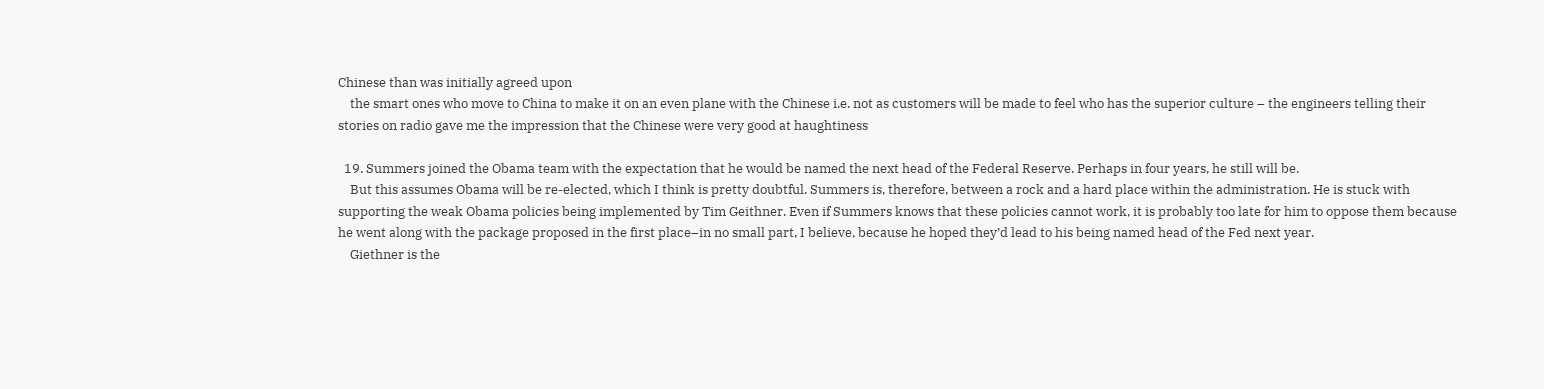Chinese than was initially agreed upon
    the smart ones who move to China to make it on an even plane with the Chinese i.e. not as customers will be made to feel who has the superior culture – the engineers telling their stories on radio gave me the impression that the Chinese were very good at haughtiness

  19. Summers joined the Obama team with the expectation that he would be named the next head of the Federal Reserve. Perhaps in four years, he still will be.
    But this assumes Obama will be re-elected, which I think is pretty doubtful. Summers is, therefore, between a rock and a hard place within the administration. He is stuck with supporting the weak Obama policies being implemented by Tim Geithner. Even if Summers knows that these policies cannot work, it is probably too late for him to oppose them because he went along with the package proposed in the first place–in no small part, I believe, because he hoped they’d lead to his being named head of the Fed next year.
    Giethner is the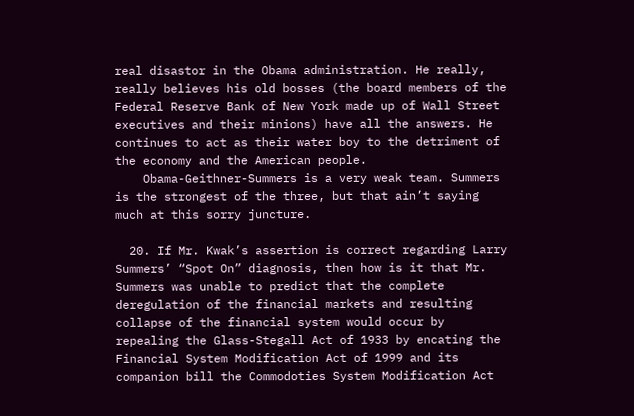real disastor in the Obama administration. He really, really believes his old bosses (the board members of the Federal Reserve Bank of New York made up of Wall Street executives and their minions) have all the answers. He continues to act as their water boy to the detriment of the economy and the American people.
    Obama-Geithner-Summers is a very weak team. Summers is the strongest of the three, but that ain’t saying much at this sorry juncture.

  20. If Mr. Kwak’s assertion is correct regarding Larry Summers’ “Spot On” diagnosis, then how is it that Mr. Summers was unable to predict that the complete deregulation of the financial markets and resulting collapse of the financial system would occur by repealing the Glass-Stegall Act of 1933 by encating the Financial System Modification Act of 1999 and its companion bill the Commodoties System Modification Act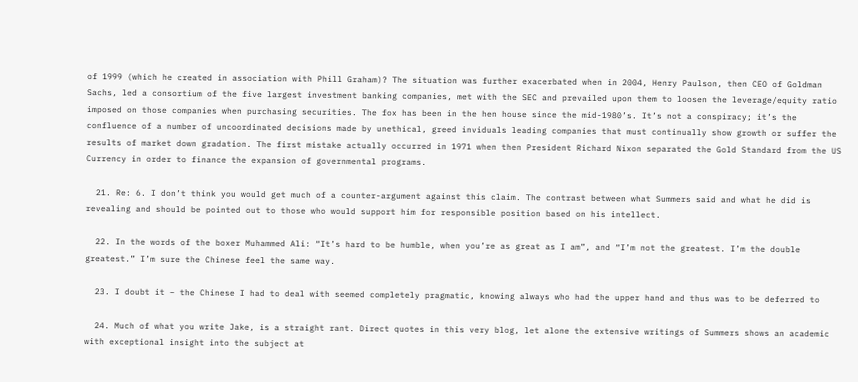of 1999 (which he created in association with Phill Graham)? The situation was further exacerbated when in 2004, Henry Paulson, then CEO of Goldman Sachs, led a consortium of the five largest investment banking companies, met with the SEC and prevailed upon them to loosen the leverage/equity ratio imposed on those companies when purchasing securities. The fox has been in the hen house since the mid-1980’s. It’s not a conspiracy; it’s the confluence of a number of uncoordinated decisions made by unethical, greed inviduals leading companies that must continually show growth or suffer the results of market down gradation. The first mistake actually occurred in 1971 when then President Richard Nixon separated the Gold Standard from the US Currency in order to finance the expansion of governmental programs.

  21. Re: 6. I don’t think you would get much of a counter-argument against this claim. The contrast between what Summers said and what he did is revealing and should be pointed out to those who would support him for responsible position based on his intellect.

  22. In the words of the boxer Muhammed Ali: “It’s hard to be humble, when you’re as great as I am”, and “I’m not the greatest. I’m the double greatest.” I’m sure the Chinese feel the same way.

  23. I doubt it – the Chinese I had to deal with seemed completely pragmatic, knowing always who had the upper hand and thus was to be deferred to

  24. Much of what you write Jake, is a straight rant. Direct quotes in this very blog, let alone the extensive writings of Summers shows an academic with exceptional insight into the subject at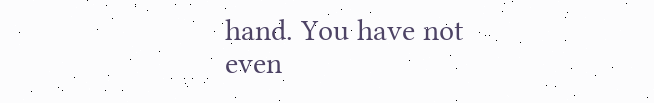hand. You have not even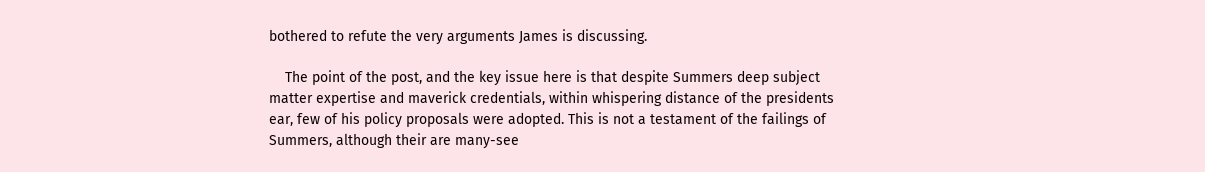bothered to refute the very arguments James is discussing.

    The point of the post, and the key issue here is that despite Summers deep subject matter expertise and maverick credentials, within whispering distance of the presidents ear, few of his policy proposals were adopted. This is not a testament of the failings of Summers, although their are many-see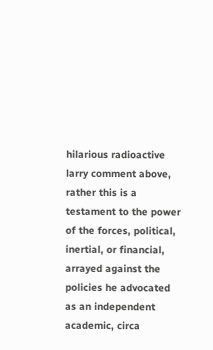hilarious radioactive larry comment above, rather this is a testament to the power of the forces, political, inertial, or financial, arrayed against the policies he advocated as an independent academic, circa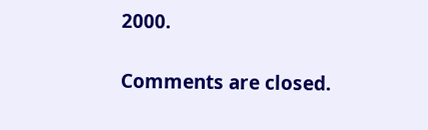2000.

Comments are closed.